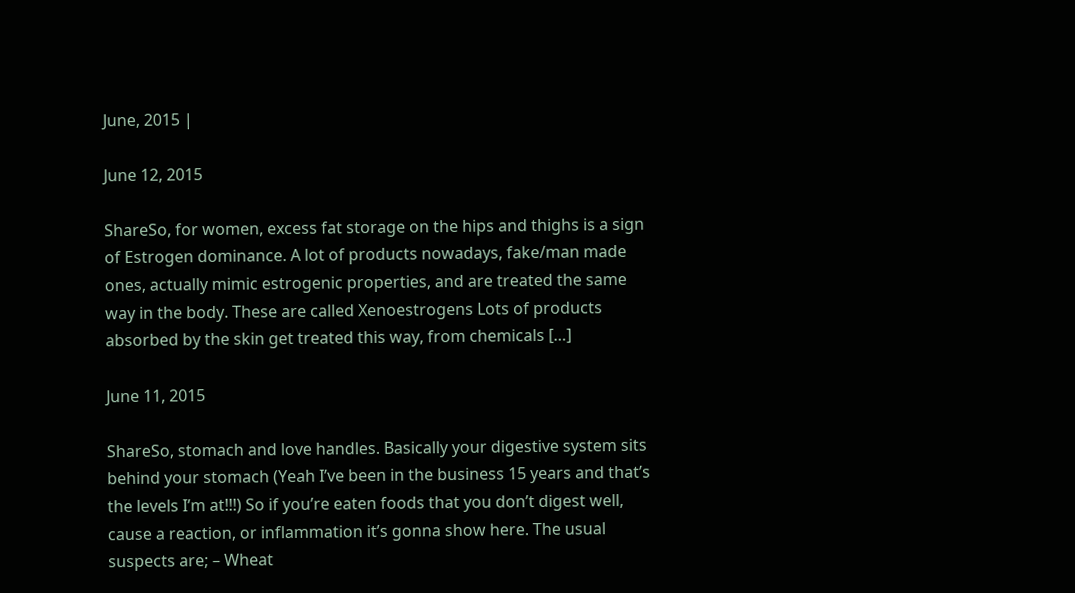June, 2015 |

June 12, 2015

ShareSo, for women, excess fat storage on the hips and thighs is a sign of Estrogen dominance. A lot of products nowadays, fake/man made ones, actually mimic estrogenic properties, and are treated the same way in the body. These are called Xenoestrogens Lots of products absorbed by the skin get treated this way, from chemicals […]

June 11, 2015

ShareSo, stomach and love handles. Basically your digestive system sits behind your stomach (Yeah I’ve been in the business 15 years and that’s the levels I’m at!!!) So if you’re eaten foods that you don’t digest well, cause a reaction, or inflammation it’s gonna show here. The usual suspects are; – Wheat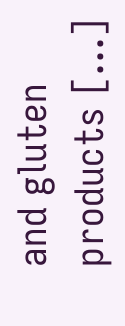and gluten products […]